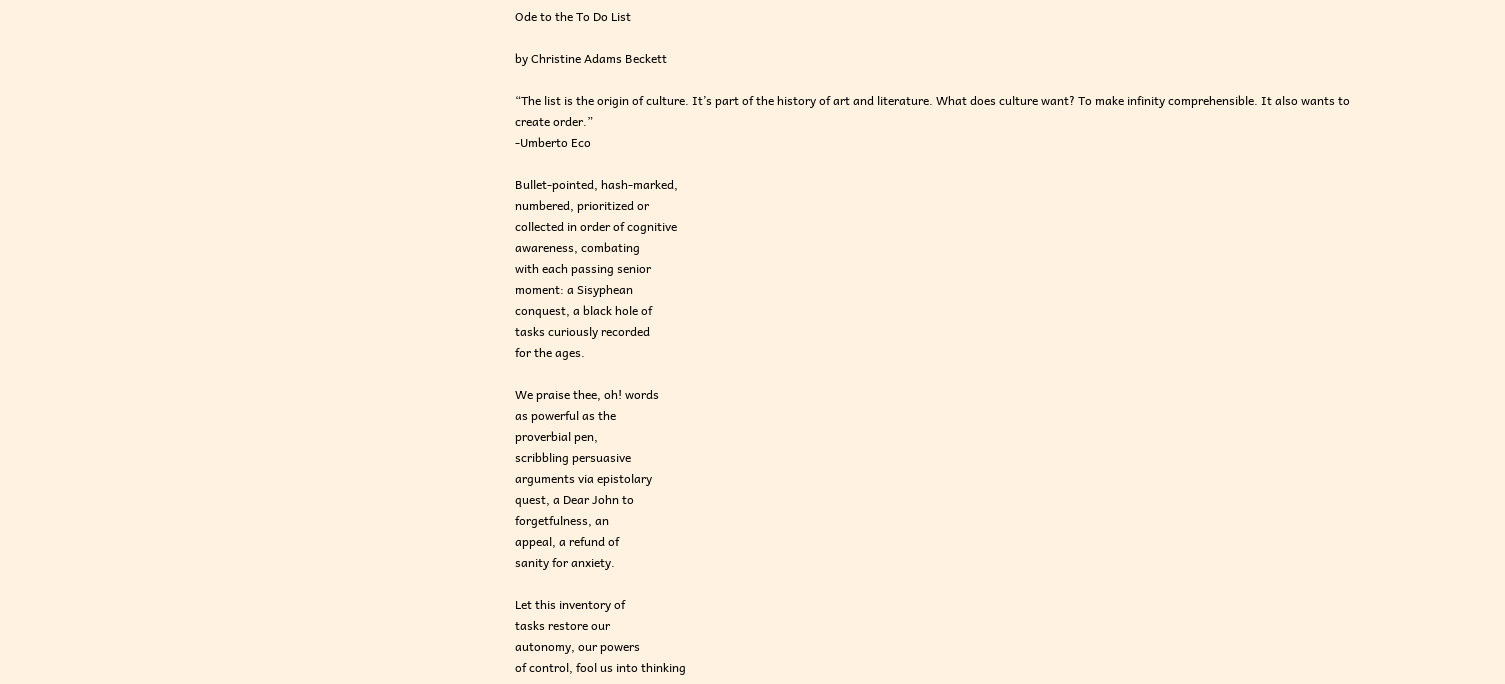Ode to the To Do List

by Christine Adams Beckett

“The list is the origin of culture. It’s part of the history of art and literature. What does culture want? To make infinity comprehensible. It also wants to create order.”
-Umberto Eco

Bullet-pointed, hash-marked,
numbered, prioritized or
collected in order of cognitive
awareness, combating
with each passing senior
moment: a Sisyphean
conquest, a black hole of
tasks curiously recorded
for the ages.

We praise thee, oh! words
as powerful as the
proverbial pen,
scribbling persuasive
arguments via epistolary
quest, a Dear John to
forgetfulness, an
appeal, a refund of
sanity for anxiety.

Let this inventory of
tasks restore our
autonomy, our powers
of control, fool us into thinking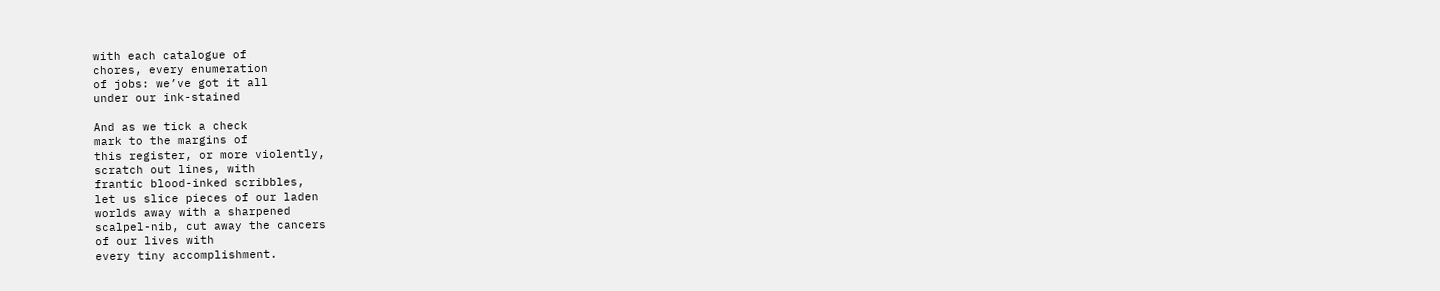with each catalogue of
chores, every enumeration
of jobs: we’ve got it all
under our ink-stained

And as we tick a check
mark to the margins of
this register, or more violently,
scratch out lines, with
frantic blood-inked scribbles,
let us slice pieces of our laden
worlds away with a sharpened
scalpel-nib, cut away the cancers
of our lives with
every tiny accomplishment.